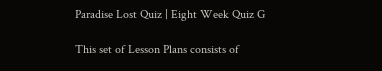Paradise Lost Quiz | Eight Week Quiz G

This set of Lesson Plans consists of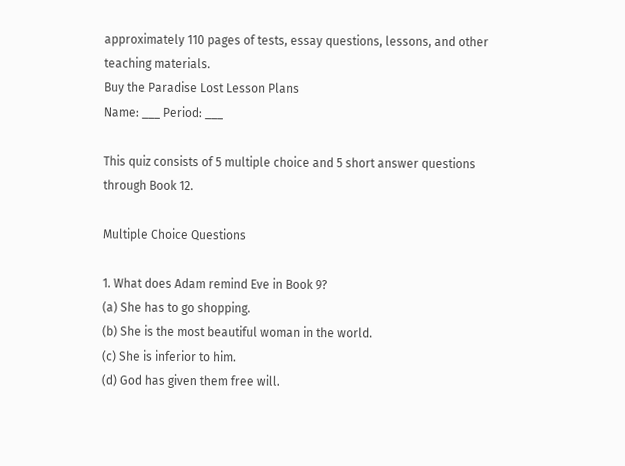approximately 110 pages of tests, essay questions, lessons, and other teaching materials.
Buy the Paradise Lost Lesson Plans
Name: ___ Period: ___

This quiz consists of 5 multiple choice and 5 short answer questions through Book 12.

Multiple Choice Questions

1. What does Adam remind Eve in Book 9?
(a) She has to go shopping.
(b) She is the most beautiful woman in the world.
(c) She is inferior to him.
(d) God has given them free will.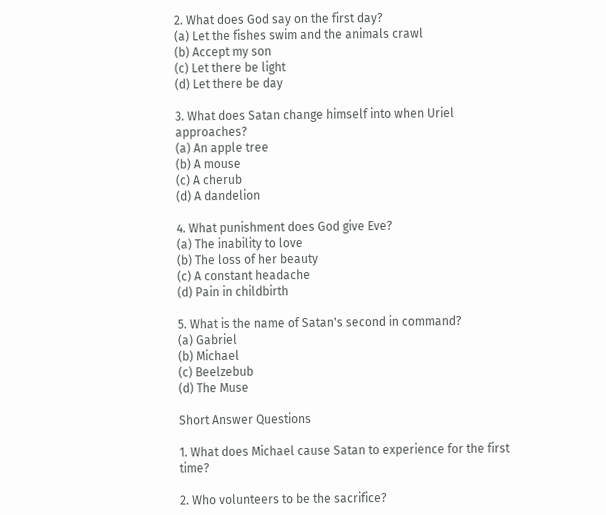2. What does God say on the first day?
(a) Let the fishes swim and the animals crawl
(b) Accept my son
(c) Let there be light
(d) Let there be day

3. What does Satan change himself into when Uriel approaches?
(a) An apple tree
(b) A mouse
(c) A cherub
(d) A dandelion

4. What punishment does God give Eve?
(a) The inability to love
(b) The loss of her beauty
(c) A constant headache
(d) Pain in childbirth

5. What is the name of Satan's second in command?
(a) Gabriel
(b) Michael
(c) Beelzebub
(d) The Muse

Short Answer Questions

1. What does Michael cause Satan to experience for the first time?

2. Who volunteers to be the sacrifice?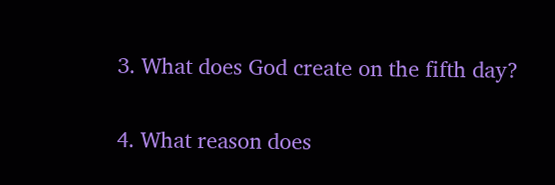3. What does God create on the fifth day?

4. What reason does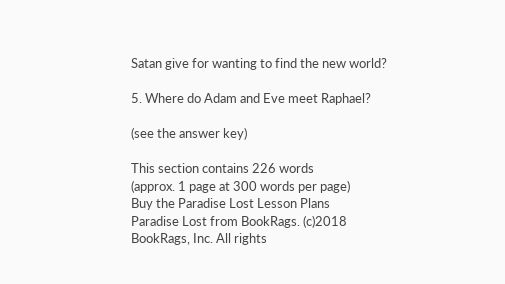Satan give for wanting to find the new world?

5. Where do Adam and Eve meet Raphael?

(see the answer key)

This section contains 226 words
(approx. 1 page at 300 words per page)
Buy the Paradise Lost Lesson Plans
Paradise Lost from BookRags. (c)2018 BookRags, Inc. All rights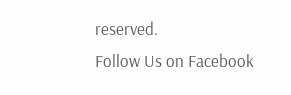reserved.
Follow Us on Facebook